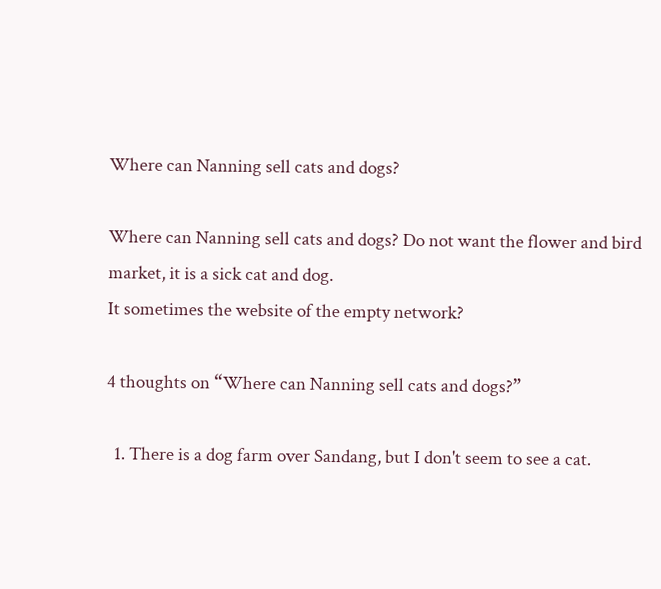Where can Nanning sell cats and dogs?

Where can Nanning sell cats and dogs? Do not want the flower and bird market, it is a sick cat and dog.
It sometimes the website of the empty network?

4 thoughts on “Where can Nanning sell cats and dogs?”

  1. There is a dog farm over Sandang, but I don't seem to see a cat.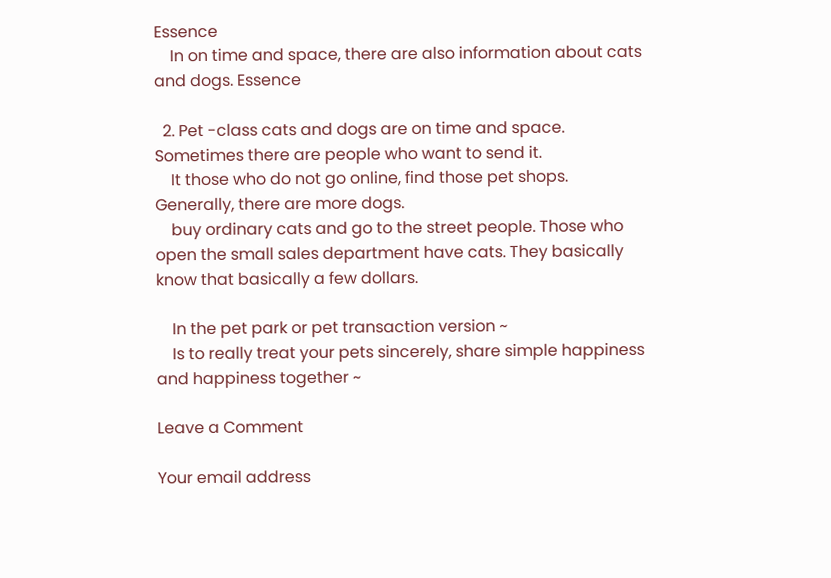Essence
    In on time and space, there are also information about cats and dogs. Essence

  2. Pet -class cats and dogs are on time and space. Sometimes there are people who want to send it.
    It those who do not go online, find those pet shops. Generally, there are more dogs.
    buy ordinary cats and go to the street people. Those who open the small sales department have cats. They basically know that basically a few dollars.

    In the pet park or pet transaction version ~
    Is to really treat your pets sincerely, share simple happiness and happiness together ~

Leave a Comment

Your email address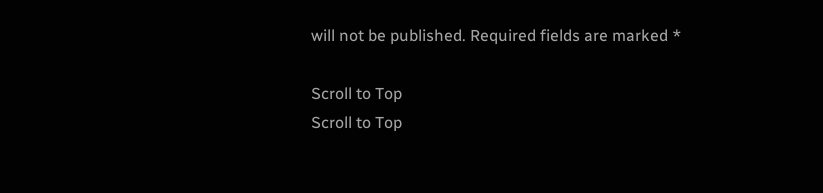will not be published. Required fields are marked *

Scroll to Top
Scroll to Top